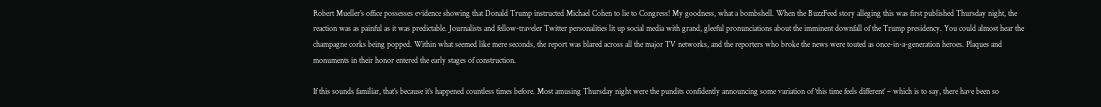Robert Mueller’s office possesses evidence showing that Donald Trump instructed Michael Cohen to lie to Congress! My goodness, what a bombshell. When the BuzzFeed story alleging this was first published Thursday night, the reaction was as painful as it was predictable. Journalists and fellow-traveler Twitter personalities lit up social media with grand, gleeful pronunciations about the imminent downfall of the Trump presidency. You could almost hear the champagne corks being popped. Within what seemed like mere seconds, the report was blared across all the major TV networks, and the reporters who broke the news were touted as once-in-a-generation heroes. Plaques and monuments in their honor entered the early stages of construction.

If this sounds familiar, that’s because it’s happened countless times before. Most amusing Thursday night were the pundits confidently announcing some variation of ‘this time feels different’ – which is to say, there have been so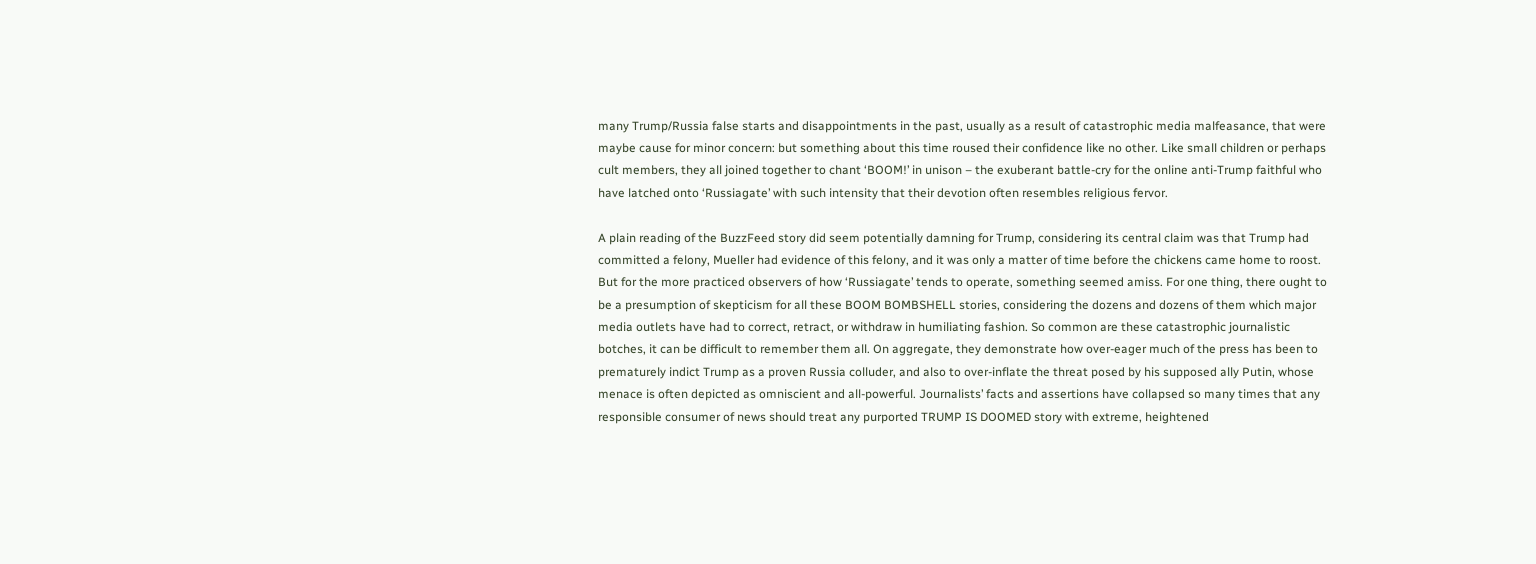many Trump/Russia false starts and disappointments in the past, usually as a result of catastrophic media malfeasance, that were maybe cause for minor concern: but something about this time roused their confidence like no other. Like small children or perhaps cult members, they all joined together to chant ‘BOOM!’ in unison – the exuberant battle-cry for the online anti-Trump faithful who have latched onto ‘Russiagate’ with such intensity that their devotion often resembles religious fervor.

A plain reading of the BuzzFeed story did seem potentially damning for Trump, considering its central claim was that Trump had committed a felony, Mueller had evidence of this felony, and it was only a matter of time before the chickens came home to roost. But for the more practiced observers of how ‘Russiagate’ tends to operate, something seemed amiss. For one thing, there ought to be a presumption of skepticism for all these BOOM BOMBSHELL stories, considering the dozens and dozens of them which major media outlets have had to correct, retract, or withdraw in humiliating fashion. So common are these catastrophic journalistic botches, it can be difficult to remember them all. On aggregate, they demonstrate how over-eager much of the press has been to prematurely indict Trump as a proven Russia colluder, and also to over-inflate the threat posed by his supposed ally Putin, whose menace is often depicted as omniscient and all-powerful. Journalists’ facts and assertions have collapsed so many times that any responsible consumer of news should treat any purported TRUMP IS DOOMED story with extreme, heightened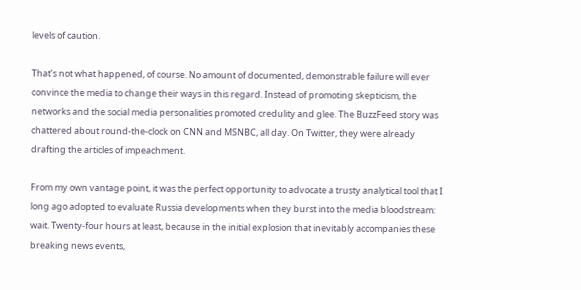levels of caution.

That’s not what happened, of course. No amount of documented, demonstrable failure will ever convince the media to change their ways in this regard. Instead of promoting skepticism, the networks and the social media personalities promoted credulity and glee. The BuzzFeed story was chattered about round-the-clock on CNN and MSNBC, all day. On Twitter, they were already drafting the articles of impeachment.

From my own vantage point, it was the perfect opportunity to advocate a trusty analytical tool that I long ago adopted to evaluate Russia developments when they burst into the media bloodstream: wait. Twenty-four hours at least, because in the initial explosion that inevitably accompanies these breaking news events,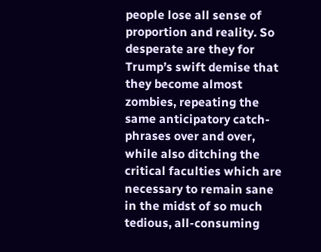people lose all sense of proportion and reality. So desperate are they for Trump’s swift demise that they become almost zombies, repeating the same anticipatory catch-phrases over and over, while also ditching the critical faculties which are necessary to remain sane in the midst of so much tedious, all-consuming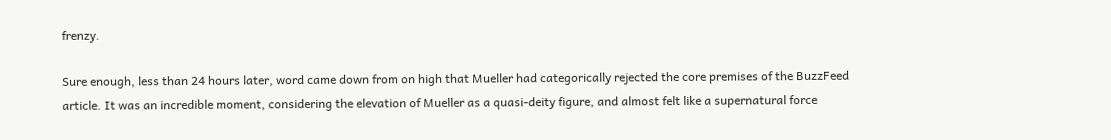frenzy.

Sure enough, less than 24 hours later, word came down from on high that Mueller had categorically rejected the core premises of the BuzzFeed article. It was an incredible moment, considering the elevation of Mueller as a quasi-deity figure, and almost felt like a supernatural force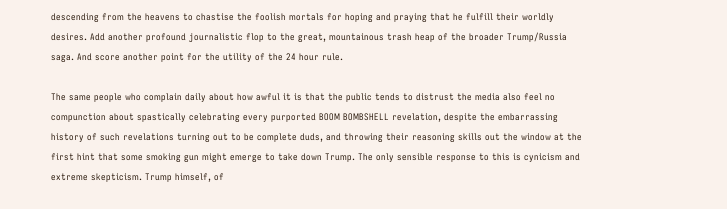descending from the heavens to chastise the foolish mortals for hoping and praying that he fulfill their worldly desires. Add another profound journalistic flop to the great, mountainous trash heap of the broader Trump/Russia saga. And score another point for the utility of the 24 hour rule.

The same people who complain daily about how awful it is that the public tends to distrust the media also feel no compunction about spastically celebrating every purported BOOM BOMBSHELL revelation, despite the embarrassing history of such revelations turning out to be complete duds, and throwing their reasoning skills out the window at the first hint that some smoking gun might emerge to take down Trump. The only sensible response to this is cynicism and extreme skepticism. Trump himself, of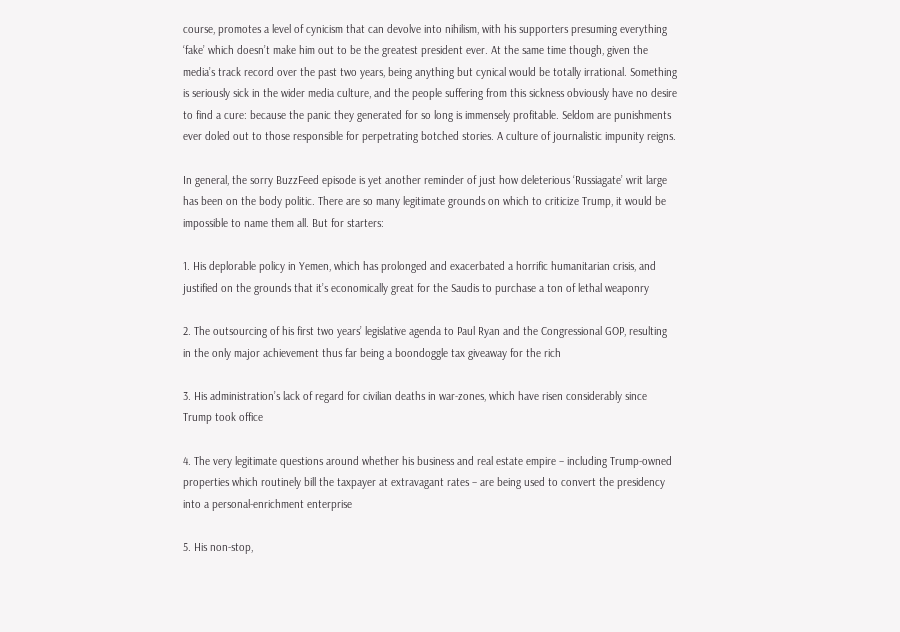course, promotes a level of cynicism that can devolve into nihilism, with his supporters presuming everything ‘fake’ which doesn’t make him out to be the greatest president ever. At the same time though, given the media’s track record over the past two years, being anything but cynical would be totally irrational. Something is seriously sick in the wider media culture, and the people suffering from this sickness obviously have no desire to find a cure: because the panic they generated for so long is immensely profitable. Seldom are punishments ever doled out to those responsible for perpetrating botched stories. A culture of journalistic impunity reigns.

In general, the sorry BuzzFeed episode is yet another reminder of just how deleterious ‘Russiagate’ writ large has been on the body politic. There are so many legitimate grounds on which to criticize Trump, it would be impossible to name them all. But for starters:

1. His deplorable policy in Yemen, which has prolonged and exacerbated a horrific humanitarian crisis, and justified on the grounds that it’s economically great for the Saudis to purchase a ton of lethal weaponry

2. The outsourcing of his first two years’ legislative agenda to Paul Ryan and the Congressional GOP, resulting in the only major achievement thus far being a boondoggle tax giveaway for the rich

3. His administration’s lack of regard for civilian deaths in war-zones, which have risen considerably since Trump took office

4. The very legitimate questions around whether his business and real estate empire – including Trump-owned properties which routinely bill the taxpayer at extravagant rates – are being used to convert the presidency into a personal-enrichment enterprise

5. His non-stop,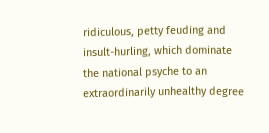ridiculous, petty feuding and insult-hurling, which dominate the national psyche to an extraordinarily unhealthy degree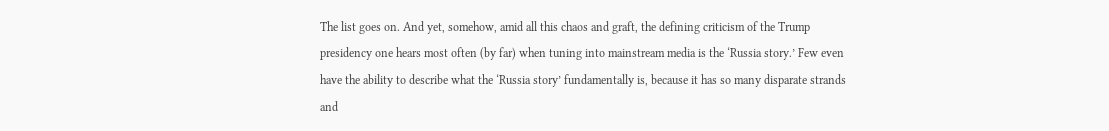The list goes on. And yet, somehow, amid all this chaos and graft, the defining criticism of the Trump presidency one hears most often (by far) when tuning into mainstream media is the ‘Russia story.’ Few even have the ability to describe what the ‘Russia story’ fundamentally is, because it has so many disparate strands and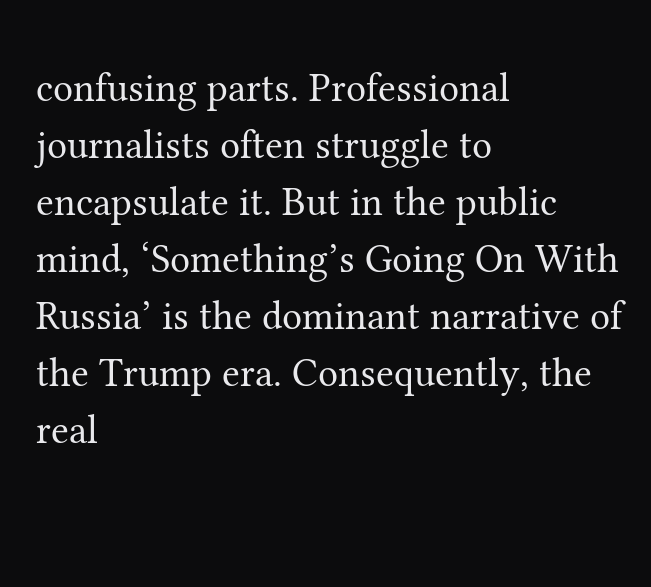confusing parts. Professional journalists often struggle to encapsulate it. But in the public mind, ‘Something’s Going On With Russia’ is the dominant narrative of the Trump era. Consequently, the real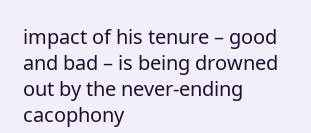impact of his tenure – good and bad – is being drowned out by the never-ending cacophony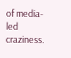of media-led craziness.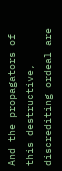And the propagators of this destructive, discrediting ordeal are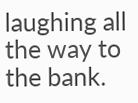laughing all the way to the bank.